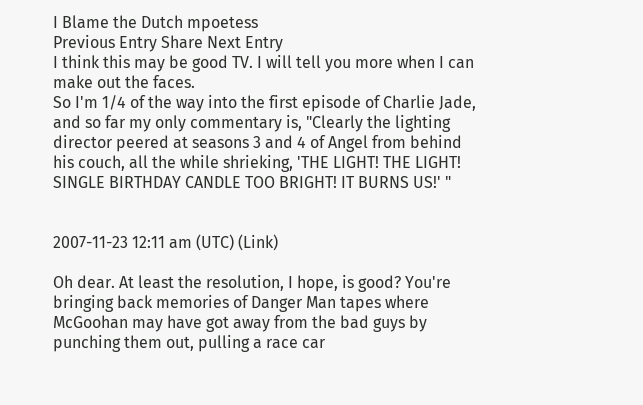I Blame the Dutch mpoetess
Previous Entry Share Next Entry
I think this may be good TV. I will tell you more when I can make out the faces.
So I'm 1/4 of the way into the first episode of Charlie Jade, and so far my only commentary is, "Clearly the lighting director peered at seasons 3 and 4 of Angel from behind his couch, all the while shrieking, 'THE LIGHT! THE LIGHT! SINGLE BIRTHDAY CANDLE TOO BRIGHT! IT BURNS US!' "


2007-11-23 12:11 am (UTC) (Link)

Oh dear. At least the resolution, I hope, is good? You're bringing back memories of Danger Man tapes where McGoohan may have got away from the bad guys by punching them out, pulling a race car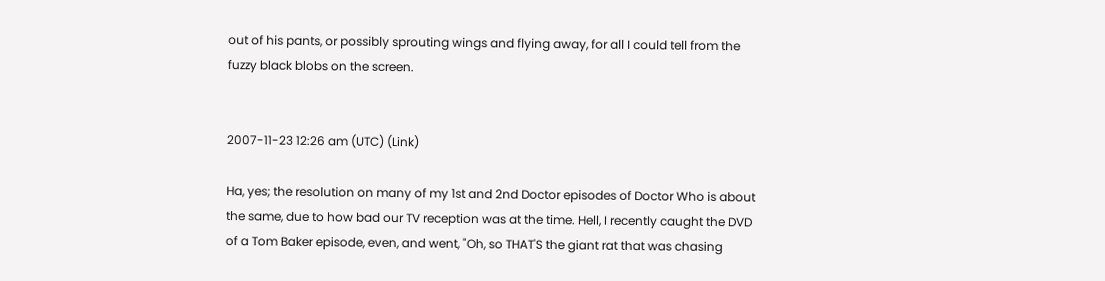out of his pants, or possibly sprouting wings and flying away, for all I could tell from the fuzzy black blobs on the screen.


2007-11-23 12:26 am (UTC) (Link)

Ha, yes; the resolution on many of my 1st and 2nd Doctor episodes of Doctor Who is about the same, due to how bad our TV reception was at the time. Hell, I recently caught the DVD of a Tom Baker episode, even, and went, "Oh, so THAT'S the giant rat that was chasing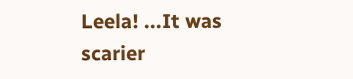Leela! ...It was scarier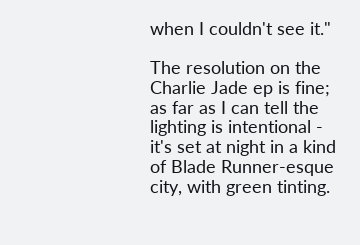when I couldn't see it."

The resolution on the Charlie Jade ep is fine; as far as I can tell the lighting is intentional - it's set at night in a kind of Blade Runner-esque city, with green tinting.